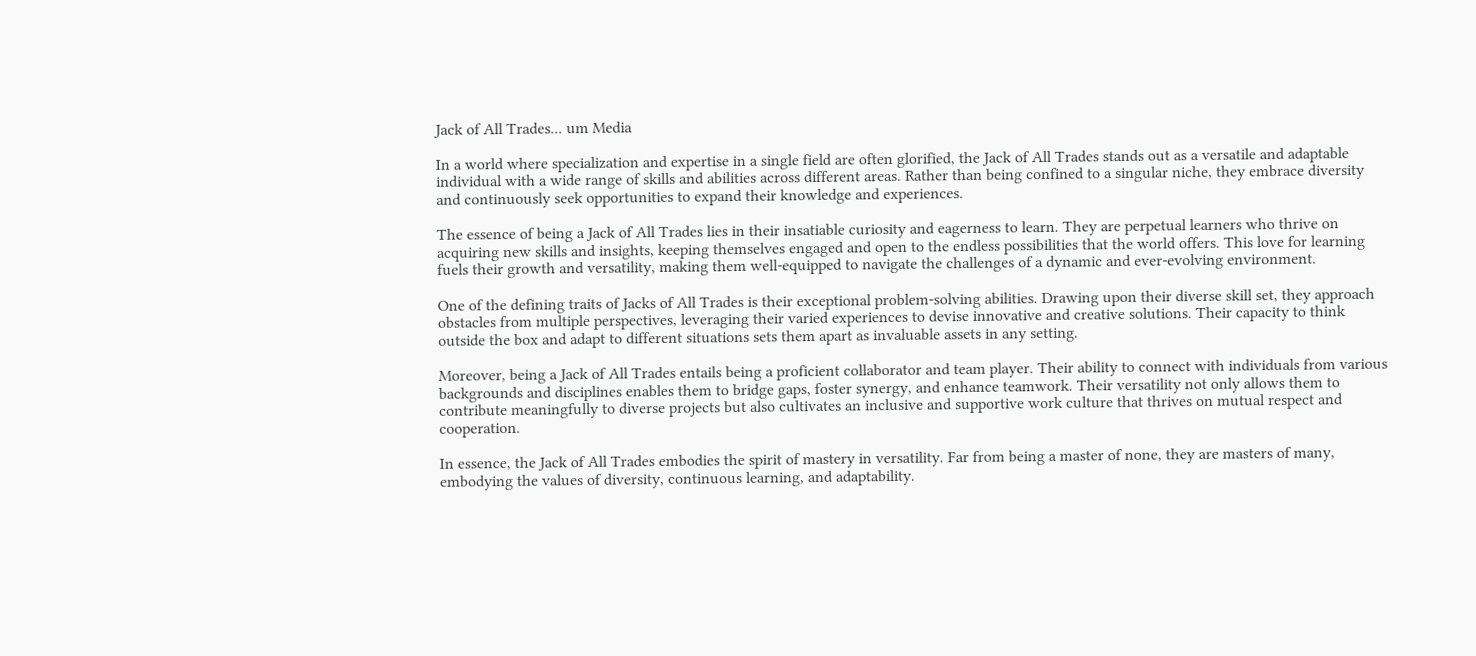Jack of All Trades... um Media

In a world where specialization and expertise in a single field are often glorified, the Jack of All Trades stands out as a versatile and adaptable individual with a wide range of skills and abilities across different areas. Rather than being confined to a singular niche, they embrace diversity and continuously seek opportunities to expand their knowledge and experiences.

The essence of being a Jack of All Trades lies in their insatiable curiosity and eagerness to learn. They are perpetual learners who thrive on acquiring new skills and insights, keeping themselves engaged and open to the endless possibilities that the world offers. This love for learning fuels their growth and versatility, making them well-equipped to navigate the challenges of a dynamic and ever-evolving environment.

One of the defining traits of Jacks of All Trades is their exceptional problem-solving abilities. Drawing upon their diverse skill set, they approach obstacles from multiple perspectives, leveraging their varied experiences to devise innovative and creative solutions. Their capacity to think outside the box and adapt to different situations sets them apart as invaluable assets in any setting.

Moreover, being a Jack of All Trades entails being a proficient collaborator and team player. Their ability to connect with individuals from various backgrounds and disciplines enables them to bridge gaps, foster synergy, and enhance teamwork. Their versatility not only allows them to contribute meaningfully to diverse projects but also cultivates an inclusive and supportive work culture that thrives on mutual respect and cooperation.

In essence, the Jack of All Trades embodies the spirit of mastery in versatility. Far from being a master of none, they are masters of many, embodying the values of diversity, continuous learning, and adaptability.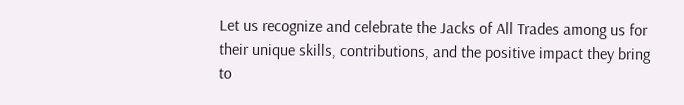Let us recognize and celebrate the Jacks of All Trades among us for their unique skills, contributions, and the positive impact they bring to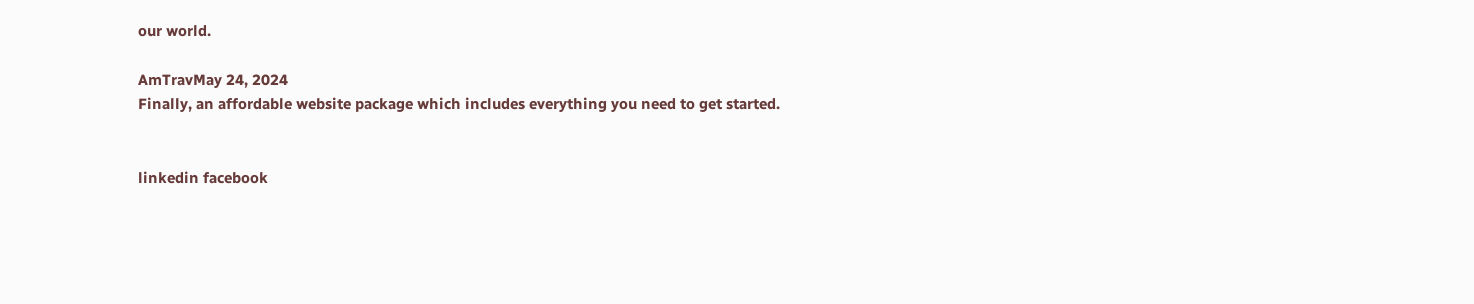our world.

AmTravMay 24, 2024
Finally, an affordable website package which includes everything you need to get started.


linkedin facebook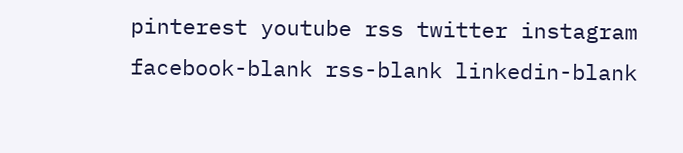pinterest youtube rss twitter instagram facebook-blank rss-blank linkedin-blank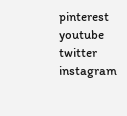pinterest youtube twitter instagram